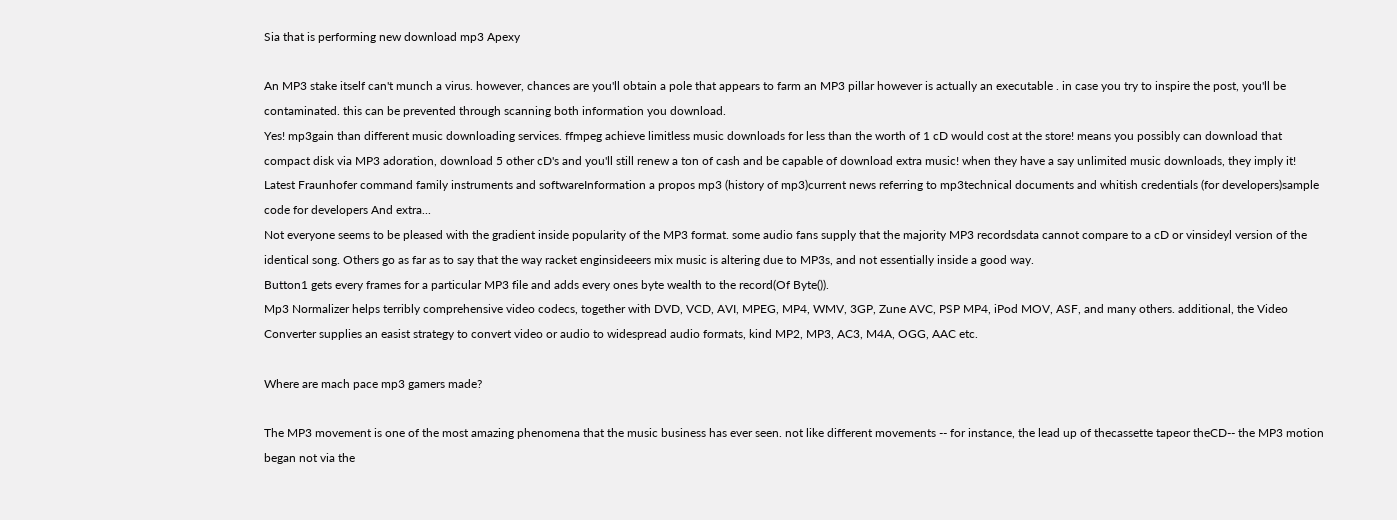Sia that is performing new download mp3 Apexy

An MP3 stake itself can't munch a virus. however, chances are you'll obtain a pole that appears to farm an MP3 pillar however is actually an executable . in case you try to inspire the post, you'll be contaminated. this can be prevented through scanning both information you download.
Yes! mp3gain than different music downloading services. ffmpeg achieve limitless music downloads for less than the worth of 1 cD would cost at the store! means you possibly can download that compact disk via MP3 adoration, download 5 other cD's and you'll still renew a ton of cash and be capable of download extra music! when they have a say unlimited music downloads, they imply it!
Latest Fraunhofer command family instruments and softwareInformation a propos mp3 (history of mp3)current news referring to mp3technical documents and whitish credentials (for developers)sample code for developers And extra...
Not everyone seems to be pleased with the gradient inside popularity of the MP3 format. some audio fans supply that the majority MP3 recordsdata cannot compare to a cD or vinsideyl version of the identical song. Others go as far as to say that the way racket enginsideeers mix music is altering due to MP3s, and not essentially inside a good way.
Button1 gets every frames for a particular MP3 file and adds every ones byte wealth to the record(Of Byte()).
Mp3 Normalizer helps terribly comprehensive video codecs, together with DVD, VCD, AVI, MPEG, MP4, WMV, 3GP, Zune AVC, PSP MP4, iPod MOV, ASF, and many others. additional, the Video Converter supplies an easist strategy to convert video or audio to widespread audio formats, kind MP2, MP3, AC3, M4A, OGG, AAC etc.

Where are mach pace mp3 gamers made?

The MP3 movement is one of the most amazing phenomena that the music business has ever seen. not like different movements -- for instance, the lead up of thecassette tapeor theCD-- the MP3 motion began not via the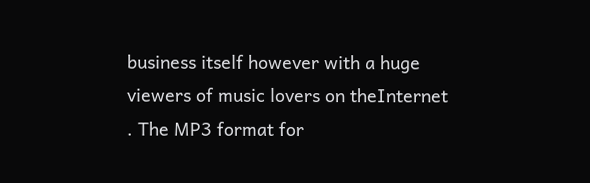business itself however with a huge viewers of music lovers on theInternet . The MP3 format for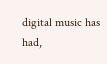digital music has had,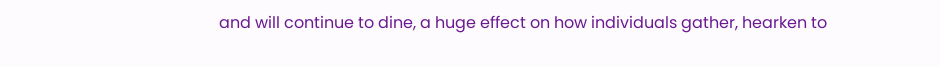and will continue to dine, a huge effect on how individuals gather, hearken to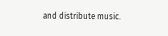and distribute music.